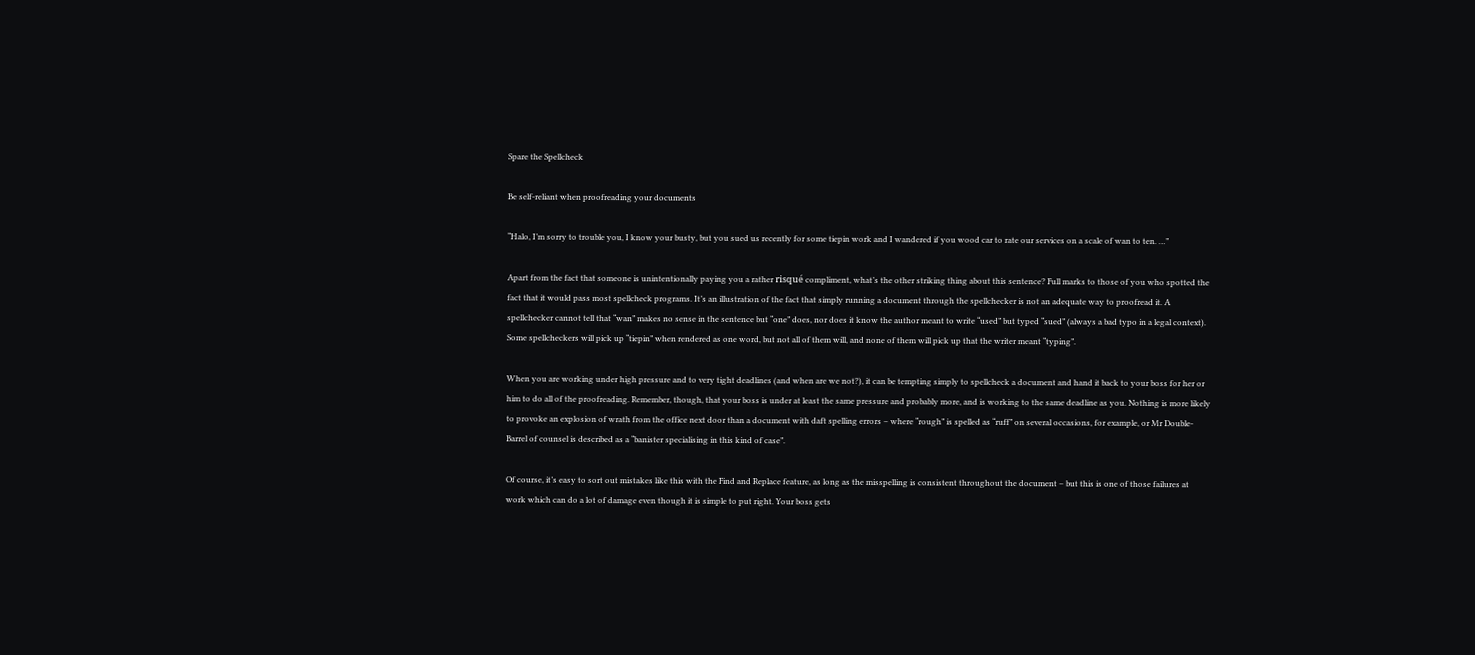Spare the Spellcheck

Be self-reliant when proofreading your documents

“Halo, I’m sorry to trouble you, I know your busty, but you sued us recently for some tiepin work and I wandered if you wood car to rate our services on a scale of wan to ten. …”

Apart from the fact that someone is unintentionally paying you a rather risqué compliment, what’s the other striking thing about this sentence? Full marks to those of you who spotted the fact that it would pass most spellcheck programs. It’s an illustration of the fact that simply running a document through the spellchecker is not an adequate way to proofread it. A spellchecker cannot tell that “wan” makes no sense in the sentence but “one” does, nor does it know the author meant to write “used” but typed “sued” (always a bad typo in a legal context). Some spellcheckers will pick up “tiepin” when rendered as one word, but not all of them will, and none of them will pick up that the writer meant “typing”.

When you are working under high pressure and to very tight deadlines (and when are we not?), it can be tempting simply to spellcheck a document and hand it back to your boss for her or him to do all of the proofreading. Remember, though, that your boss is under at least the same pressure and probably more, and is working to the same deadline as you. Nothing is more likely to provoke an explosion of wrath from the office next door than a document with daft spelling errors – where “rough” is spelled as “ruff” on several occasions, for example, or Mr Double-Barrel of counsel is described as a “banister specialising in this kind of case”.

Of course, it’s easy to sort out mistakes like this with the Find and Replace feature, as long as the misspelling is consistent throughout the document – but this is one of those failures at work which can do a lot of damage even though it is simple to put right. Your boss gets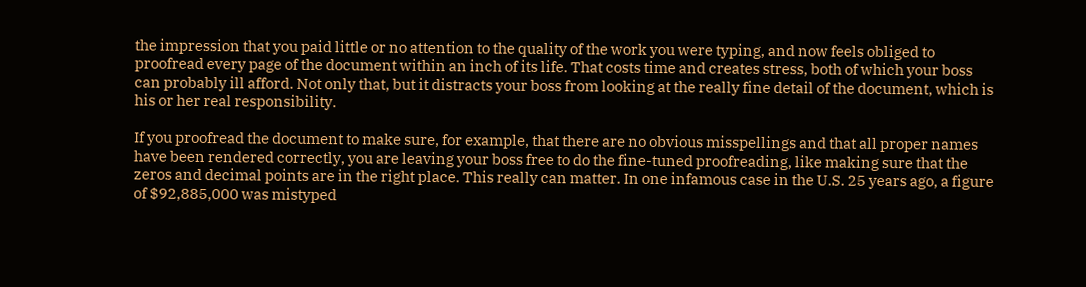the impression that you paid little or no attention to the quality of the work you were typing, and now feels obliged to proofread every page of the document within an inch of its life. That costs time and creates stress, both of which your boss can probably ill afford. Not only that, but it distracts your boss from looking at the really fine detail of the document, which is his or her real responsibility.

If you proofread the document to make sure, for example, that there are no obvious misspellings and that all proper names have been rendered correctly, you are leaving your boss free to do the fine-tuned proofreading, like making sure that the zeros and decimal points are in the right place. This really can matter. In one infamous case in the U.S. 25 years ago, a figure of $92,885,000 was mistyped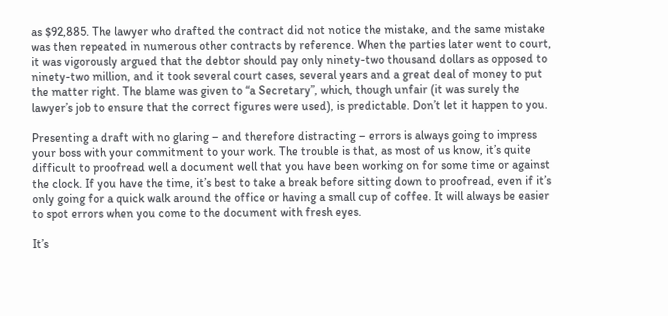as $92,885. The lawyer who drafted the contract did not notice the mistake, and the same mistake was then repeated in numerous other contracts by reference. When the parties later went to court, it was vigorously argued that the debtor should pay only ninety-two thousand dollars as opposed to ninety-two million, and it took several court cases, several years and a great deal of money to put the matter right. The blame was given to “a Secretary”, which, though unfair (it was surely the lawyer’s job to ensure that the correct figures were used), is predictable. Don’t let it happen to you.

Presenting a draft with no glaring – and therefore distracting – errors is always going to impress your boss with your commitment to your work. The trouble is that, as most of us know, it’s quite difficult to proofread well a document well that you have been working on for some time or against the clock. If you have the time, it’s best to take a break before sitting down to proofread, even if it’s only going for a quick walk around the office or having a small cup of coffee. It will always be easier to spot errors when you come to the document with fresh eyes.

It’s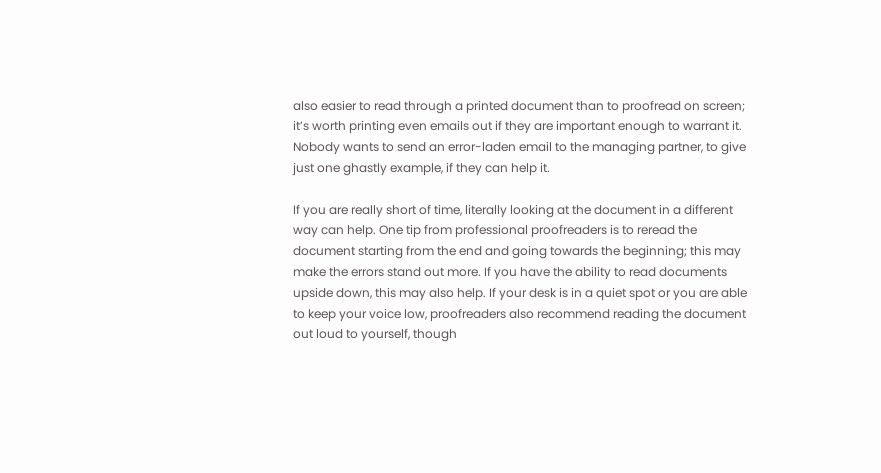also easier to read through a printed document than to proofread on screen; it’s worth printing even emails out if they are important enough to warrant it. Nobody wants to send an error-laden email to the managing partner, to give just one ghastly example, if they can help it.

If you are really short of time, literally looking at the document in a different way can help. One tip from professional proofreaders is to reread the document starting from the end and going towards the beginning; this may make the errors stand out more. If you have the ability to read documents upside down, this may also help. If your desk is in a quiet spot or you are able to keep your voice low, proofreaders also recommend reading the document out loud to yourself, though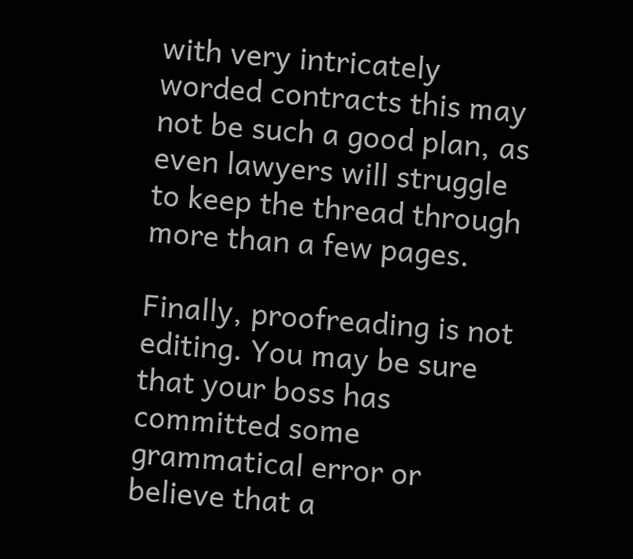with very intricately worded contracts this may not be such a good plan, as even lawyers will struggle to keep the thread through more than a few pages.

Finally, proofreading is not editing. You may be sure that your boss has committed some grammatical error or believe that a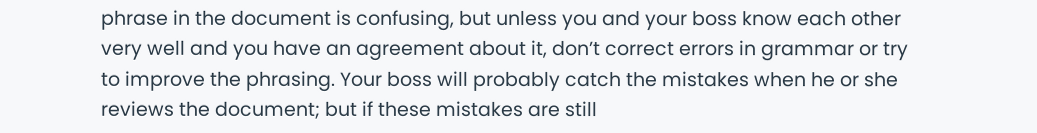phrase in the document is confusing, but unless you and your boss know each other very well and you have an agreement about it, don’t correct errors in grammar or try to improve the phrasing. Your boss will probably catch the mistakes when he or she reviews the document; but if these mistakes are still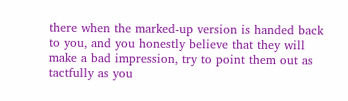there when the marked-up version is handed back to you, and you honestly believe that they will make a bad impression, try to point them out as tactfully as you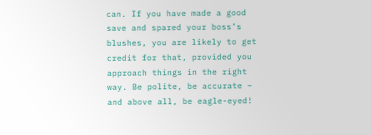can. If you have made a good save and spared your boss’s blushes, you are likely to get credit for that, provided you approach things in the right way. Be polite, be accurate – and above all, be eagle-eyed!